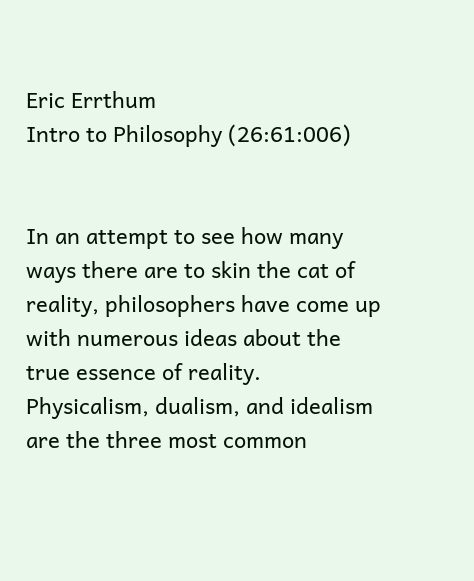Eric Errthum
Intro to Philosophy (26:61:006)


In an attempt to see how many ways there are to skin the cat of reality, philosophers have come up with numerous ideas about the true essence of reality. Physicalism, dualism, and idealism are the three most common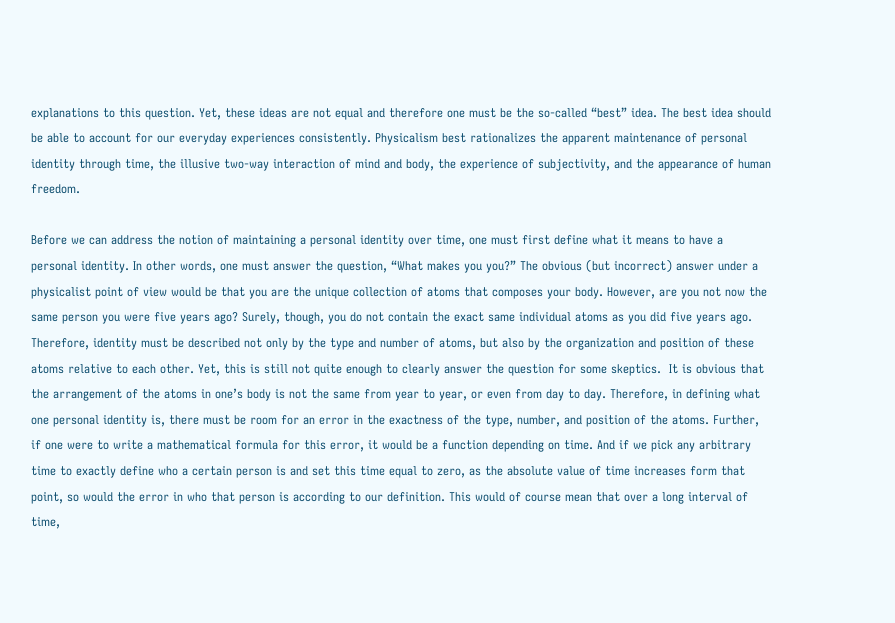explanations to this question. Yet, these ideas are not equal and therefore one must be the so-called “best” idea. The best idea should be able to account for our everyday experiences consistently. Physicalism best rationalizes the apparent maintenance of personal identity through time, the illusive two-way interaction of mind and body, the experience of subjectivity, and the appearance of human freedom.

Before we can address the notion of maintaining a personal identity over time, one must first define what it means to have a personal identity. In other words, one must answer the question, “What makes you you?” The obvious (but incorrect) answer under a physicalist point of view would be that you are the unique collection of atoms that composes your body. However, are you not now the same person you were five years ago? Surely, though, you do not contain the exact same individual atoms as you did five years ago. Therefore, identity must be described not only by the type and number of atoms, but also by the organization and position of these atoms relative to each other. Yet, this is still not quite enough to clearly answer the question for some skeptics.  It is obvious that the arrangement of the atoms in one’s body is not the same from year to year, or even from day to day. Therefore, in defining what one personal identity is, there must be room for an error in the exactness of the type, number, and position of the atoms. Further, if one were to write a mathematical formula for this error, it would be a function depending on time. And if we pick any arbitrary time to exactly define who a certain person is and set this time equal to zero, as the absolute value of time increases form that point, so would the error in who that person is according to our definition. This would of course mean that over a long interval of time,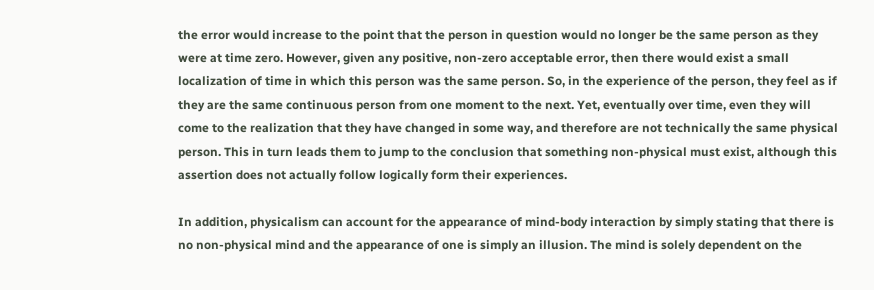the error would increase to the point that the person in question would no longer be the same person as they were at time zero. However, given any positive, non-zero acceptable error, then there would exist a small localization of time in which this person was the same person. So, in the experience of the person, they feel as if they are the same continuous person from one moment to the next. Yet, eventually over time, even they will come to the realization that they have changed in some way, and therefore are not technically the same physical person. This in turn leads them to jump to the conclusion that something non-physical must exist, although this assertion does not actually follow logically form their experiences.

In addition, physicalism can account for the appearance of mind-body interaction by simply stating that there is no non-physical mind and the appearance of one is simply an illusion. The mind is solely dependent on the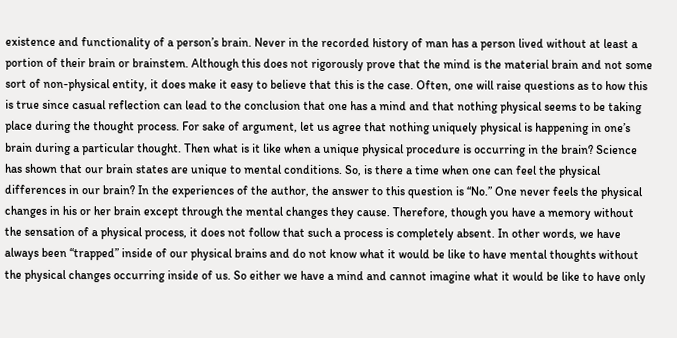existence and functionality of a person’s brain. Never in the recorded history of man has a person lived without at least a portion of their brain or brainstem. Although this does not rigorously prove that the mind is the material brain and not some sort of non-physical entity, it does make it easy to believe that this is the case. Often, one will raise questions as to how this is true since casual reflection can lead to the conclusion that one has a mind and that nothing physical seems to be taking place during the thought process. For sake of argument, let us agree that nothing uniquely physical is happening in one’s brain during a particular thought. Then what is it like when a unique physical procedure is occurring in the brain? Science has shown that our brain states are unique to mental conditions. So, is there a time when one can feel the physical differences in our brain? In the experiences of the author, the answer to this question is “No.” One never feels the physical changes in his or her brain except through the mental changes they cause. Therefore, though you have a memory without the sensation of a physical process, it does not follow that such a process is completely absent. In other words, we have always been “trapped” inside of our physical brains and do not know what it would be like to have mental thoughts without the physical changes occurring inside of us. So either we have a mind and cannot imagine what it would be like to have only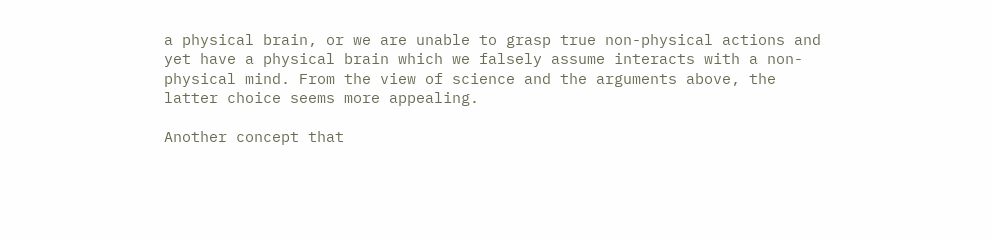a physical brain, or we are unable to grasp true non-physical actions and yet have a physical brain which we falsely assume interacts with a non-physical mind. From the view of science and the arguments above, the latter choice seems more appealing.

Another concept that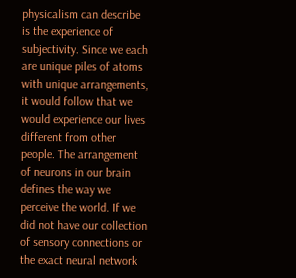physicalism can describe is the experience of subjectivity. Since we each are unique piles of atoms with unique arrangements, it would follow that we would experience our lives different from other people. The arrangement of neurons in our brain defines the way we perceive the world. If we did not have our collection of sensory connections or the exact neural network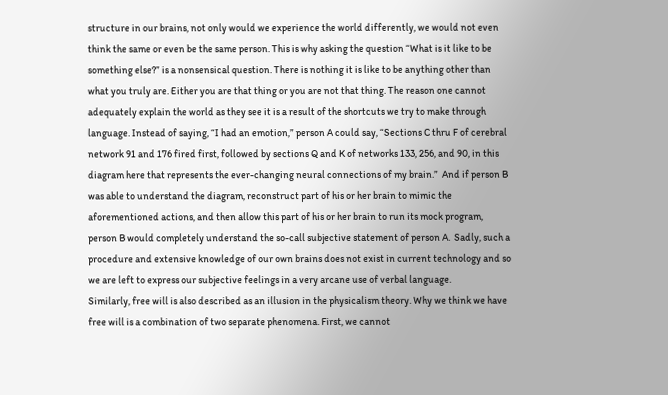structure in our brains, not only would we experience the world differently, we would not even think the same or even be the same person. This is why asking the question “What is it like to be something else?” is a nonsensical question. There is nothing it is like to be anything other than what you truly are. Either you are that thing or you are not that thing. The reason one cannot adequately explain the world as they see it is a result of the shortcuts we try to make through language. Instead of saying, “I had an emotion,” person A could say, “Sections C thru F of cerebral network 91 and 176 fired first, followed by sections Q and K of networks 133, 256, and 90, in this diagram here that represents the ever-changing neural connections of my brain.”  And if person B was able to understand the diagram, reconstruct part of his or her brain to mimic the aforementioned actions, and then allow this part of his or her brain to run its mock program, person B would completely understand the so-call subjective statement of person A.  Sadly, such a procedure and extensive knowledge of our own brains does not exist in current technology and so we are left to express our subjective feelings in a very arcane use of verbal language.
Similarly, free will is also described as an illusion in the physicalism theory. Why we think we have free will is a combination of two separate phenomena. First, we cannot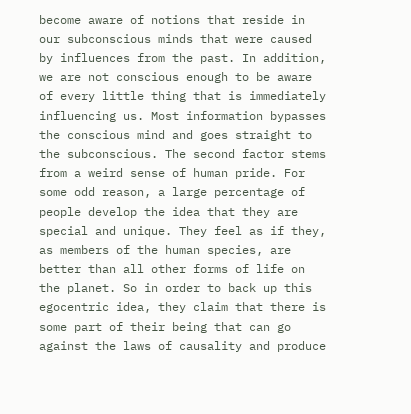become aware of notions that reside in our subconscious minds that were caused by influences from the past. In addition, we are not conscious enough to be aware of every little thing that is immediately influencing us. Most information bypasses the conscious mind and goes straight to the subconscious. The second factor stems from a weird sense of human pride. For some odd reason, a large percentage of people develop the idea that they are special and unique. They feel as if they, as members of the human species, are better than all other forms of life on the planet. So in order to back up this egocentric idea, they claim that there is some part of their being that can go against the laws of causality and produce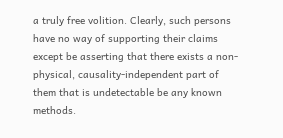a truly free volition. Clearly, such persons have no way of supporting their claims except be asserting that there exists a non-physical, causality-independent part of them that is undetectable be any known methods.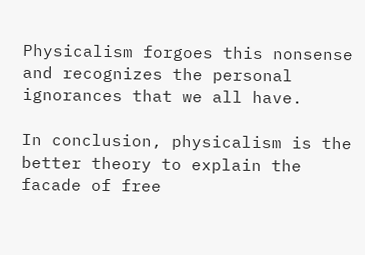Physicalism forgoes this nonsense and recognizes the personal ignorances that we all have.

In conclusion, physicalism is the better theory to explain the facade of free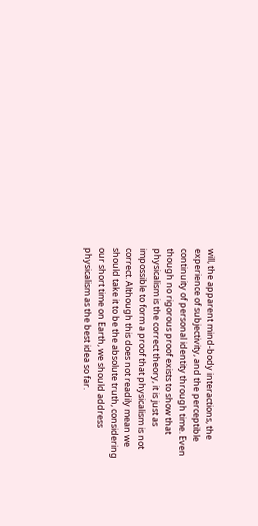will, the apparent mind-body interactions, the experience of subjectivity, and the perceptible continuity of personal identity through time. Even though no rigorous proof exists to show that physicalism is the correct theory, it is just as impossible to form a proof that physicalism is not correct. Although this does not readily mean we should take it to be the absolute truth, considering our short time on Earth, we should address physicalism as the best idea so far.